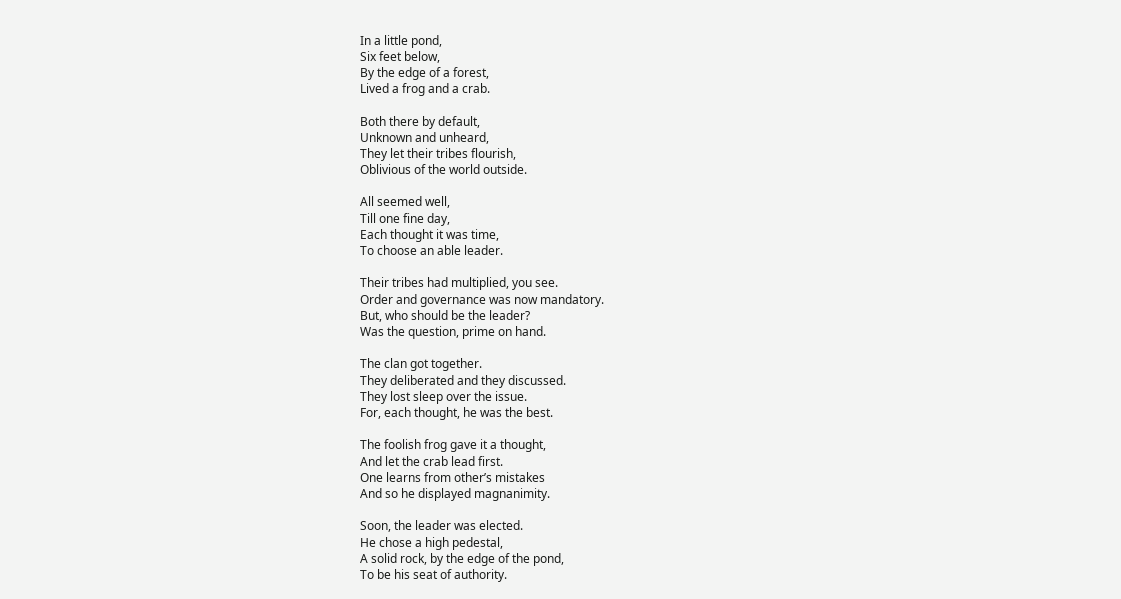In a little pond,
Six feet below,
By the edge of a forest,
Lived a frog and a crab.

Both there by default,
Unknown and unheard,
They let their tribes flourish,
Oblivious of the world outside.

All seemed well,
Till one fine day,
Each thought it was time,
To choose an able leader.

Their tribes had multiplied, you see.
Order and governance was now mandatory.
But, who should be the leader?
Was the question, prime on hand.

The clan got together.
They deliberated and they discussed.
They lost sleep over the issue.
For, each thought, he was the best.

The foolish frog gave it a thought,
And let the crab lead first.
One learns from other’s mistakes
And so he displayed magnanimity.

Soon, the leader was elected.
He chose a high pedestal,
A solid rock, by the edge of the pond,
To be his seat of authority.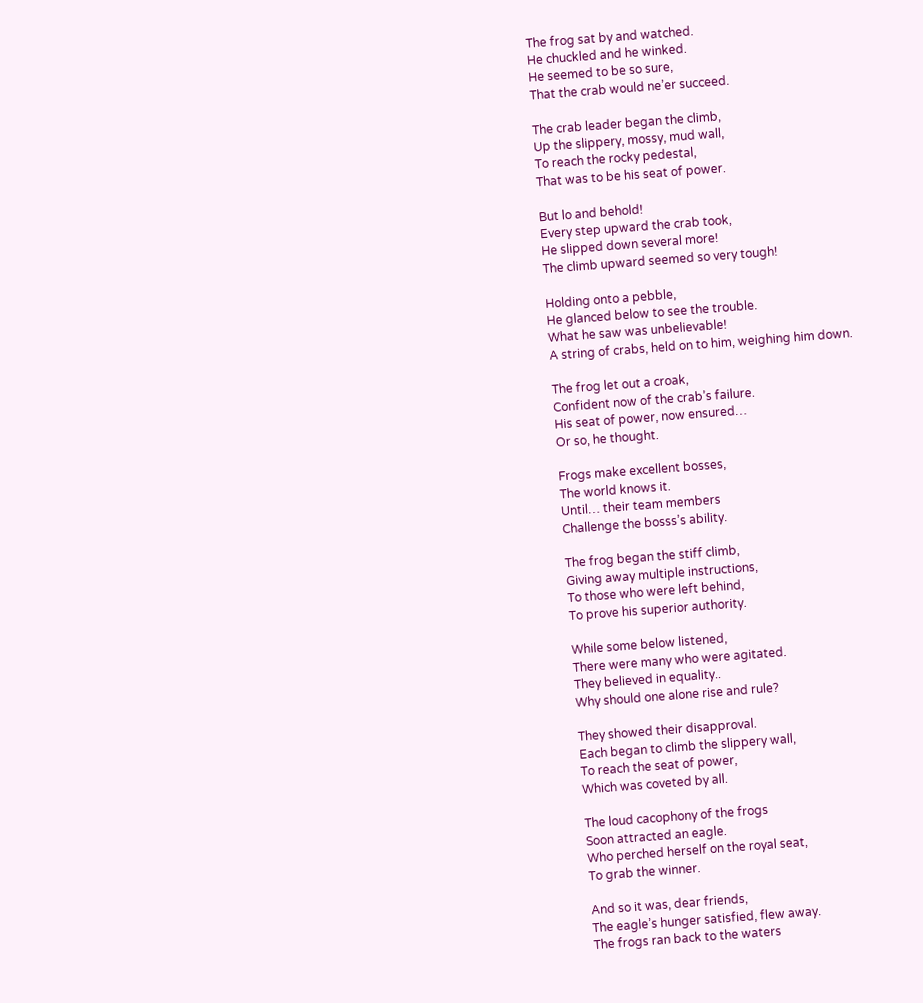The frog sat by and watched.
He chuckled and he winked.
He seemed to be so sure,
That the crab would ne’er succeed.

The crab leader began the climb,
Up the slippery, mossy, mud wall,
To reach the rocky pedestal,
That was to be his seat of power.

But lo and behold!
Every step upward the crab took,
He slipped down several more!
The climb upward seemed so very tough!

Holding onto a pebble,
He glanced below to see the trouble.
What he saw was unbelievable!
A string of crabs, held on to him, weighing him down.

The frog let out a croak,
Confident now of the crab’s failure.
His seat of power, now ensured…
Or so, he thought.

Frogs make excellent bosses,
The world knows it.
Until… their team members
Challenge the bosss’s ability.

The frog began the stiff climb,
Giving away multiple instructions,
To those who were left behind,
To prove his superior authority.

While some below listened,
There were many who were agitated.
They believed in equality..
Why should one alone rise and rule?

They showed their disapproval.
Each began to climb the slippery wall,
To reach the seat of power,
Which was coveted by all.

The loud cacophony of the frogs
Soon attracted an eagle.
Who perched herself on the royal seat,
To grab the winner.

And so it was, dear friends,
The eagle’s hunger satisfied, flew away.
The frogs ran back to the waters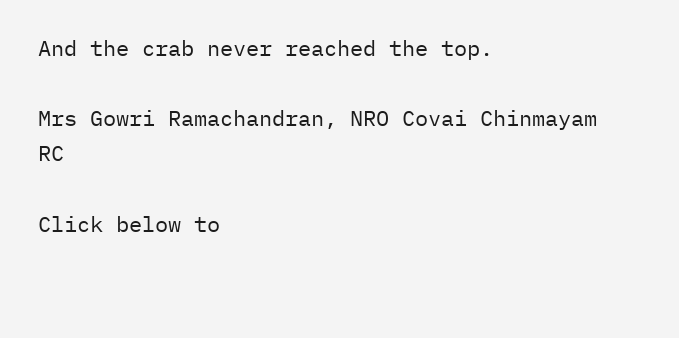And the crab never reached the top.

Mrs Gowri Ramachandran, NRO Covai Chinmayam RC

Click below to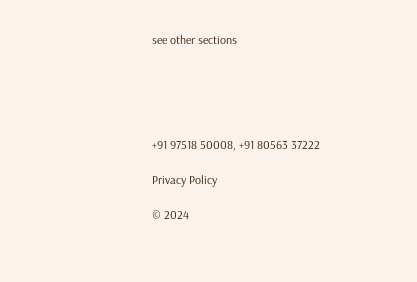see other sections





+91 97518 50008, +91 80563 37222

Privacy Policy

© 2024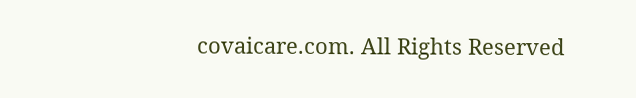covaicare.com. All Rights Reserved